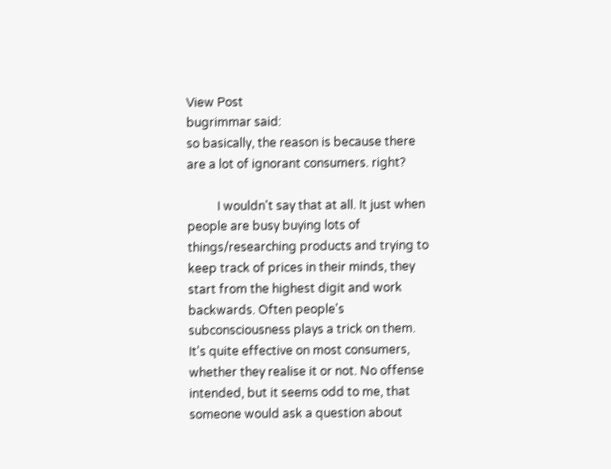View Post
bugrimmar said:
so basically, the reason is because there are a lot of ignorant consumers. right?

          I wouldn't say that at all. It just when people are busy buying lots of things/researching products and trying to keep track of prices in their minds, they start from the highest digit and work backwards. Often people's subconsciousness plays a trick on them. It's quite effective on most consumers, whether they realise it or not. No offense intended, but it seems odd to me, that someone would ask a question about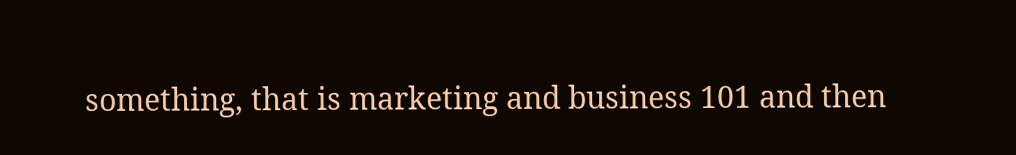something, that is marketing and business 101 and then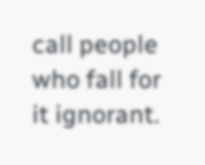call people who fall for it ignorant.